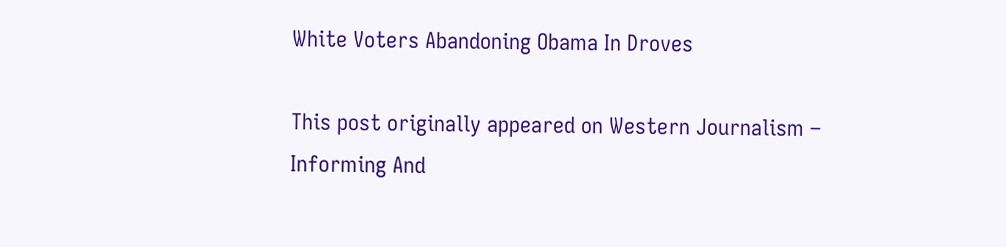White Voters Abandoning Obama In Droves

This post originally appeared on Western Journalism – Informing And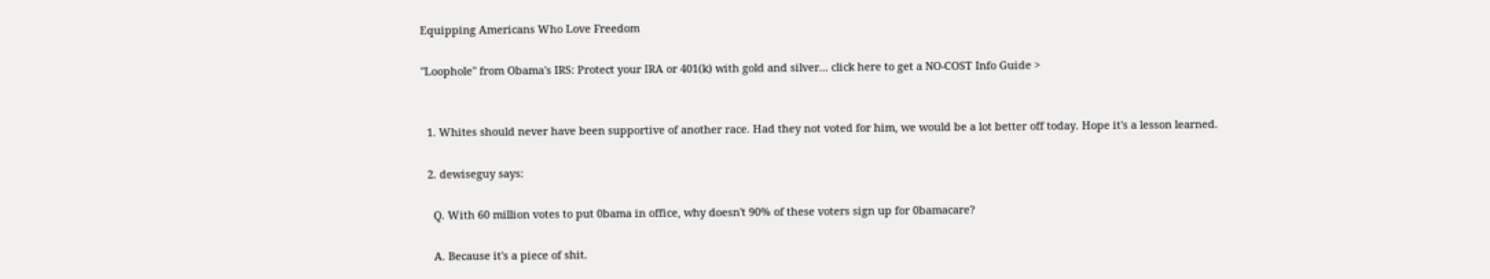Equipping Americans Who Love Freedom

"Loophole" from Obama's IRS: Protect your IRA or 401(k) with gold and silver... click here to get a NO-COST Info Guide >


  1. Whites should never have been supportive of another race. Had they not voted for him, we would be a lot better off today. Hope it's a lesson learned.

  2. dewiseguy says:

    Q. With 60 million votes to put 0bama in office, why doesn't 90% of these voters sign up for 0bamacare?

    A. Because it's a piece of shit.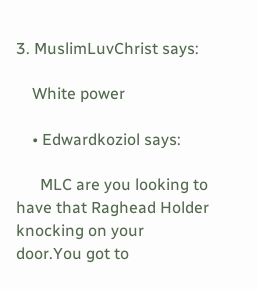3. MuslimLuvChrist says:

    White power

    • Edwardkoziol says:

      MLC are you looking to have that Raghead Holder knocking on your door.You got to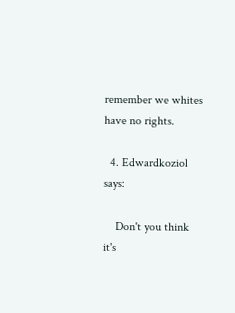remember we whites have no rights.

  4. Edwardkoziol says:

    Don't you think it's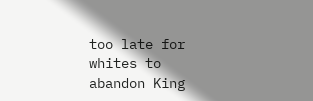too late for whites to abandon King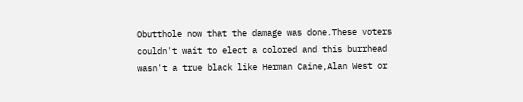Obutthole now that the damage was done.These voters couldn't wait to elect a colored and this burrhead wasn't a true black like Herman Caine,Alan West or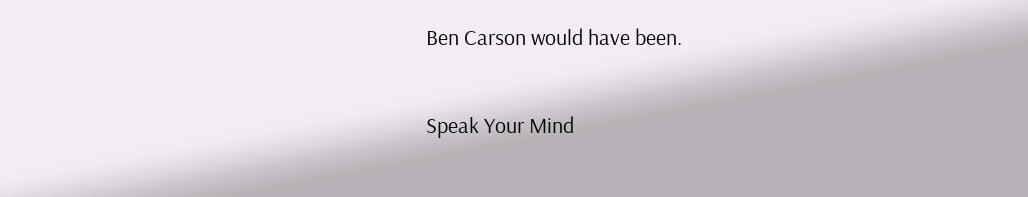Ben Carson would have been.

Speak Your Mind